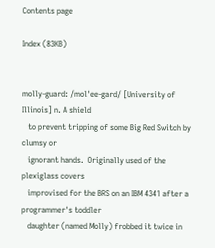Contents page

Index (83KB)


molly-guard: /mol'ee-gard/ [University of Illinois] n. A shield
   to prevent tripping of some Big Red Switch by clumsy or
   ignorant hands.  Originally used of the plexiglass covers
   improvised for the BRS on an IBM 4341 after a programmer's toddler
   daughter (named Molly) frobbed it twice in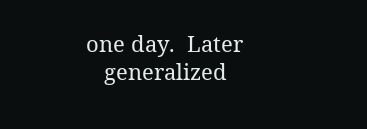one day.  Later
   generalized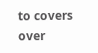to covers over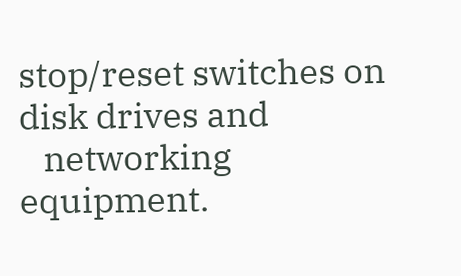stop/reset switches on disk drives and
   networking equipment.